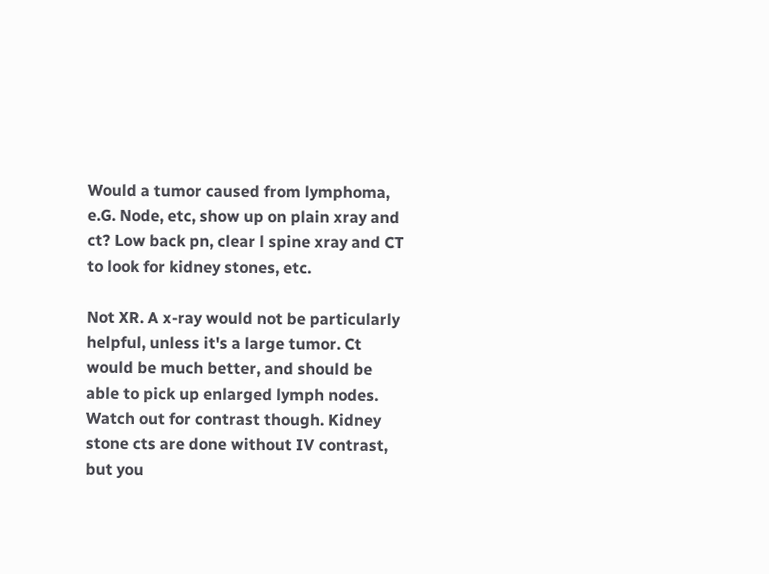Would a tumor caused from lymphoma, e.G. Node, etc, show up on plain xray and ct? Low back pn, clear l spine xray and CT to look for kidney stones, etc.

Not XR. A x-ray would not be particularly helpful, unless it's a large tumor. Ct would be much better, and should be able to pick up enlarged lymph nodes. Watch out for contrast though. Kidney stone cts are done without IV contrast, but you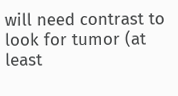will need contrast to look for tumor (at least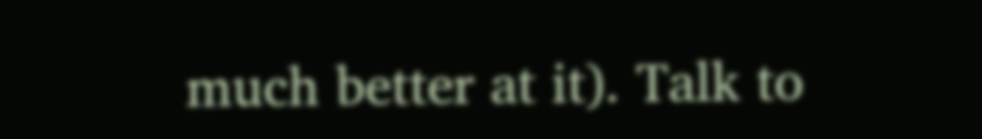much better at it). Talk to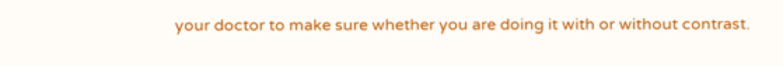your doctor to make sure whether you are doing it with or without contrast.